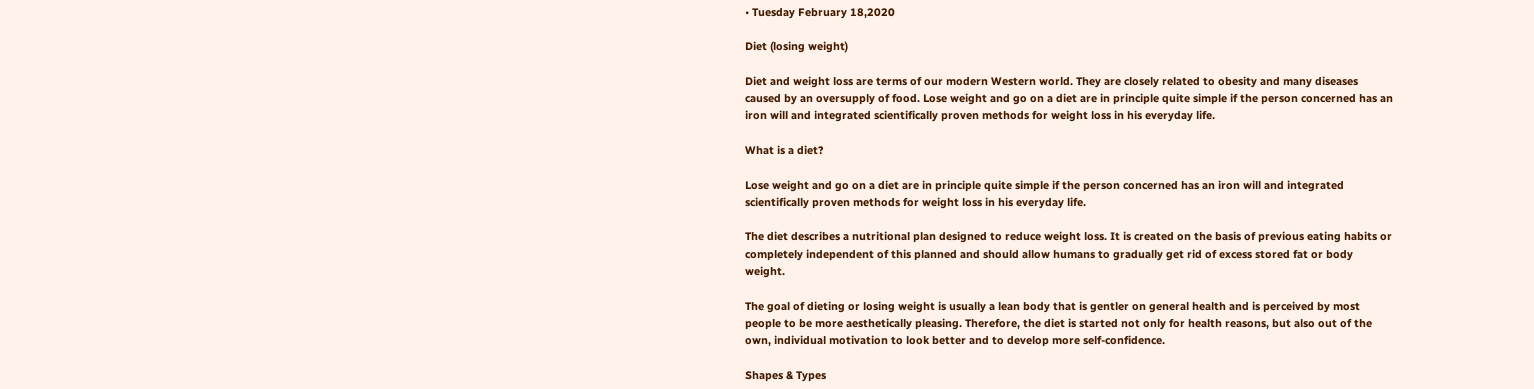• Tuesday February 18,2020

Diet (losing weight)

Diet and weight loss are terms of our modern Western world. They are closely related to obesity and many diseases caused by an oversupply of food. Lose weight and go on a diet are in principle quite simple if the person concerned has an iron will and integrated scientifically proven methods for weight loss in his everyday life.

What is a diet?

Lose weight and go on a diet are in principle quite simple if the person concerned has an iron will and integrated scientifically proven methods for weight loss in his everyday life.

The diet describes a nutritional plan designed to reduce weight loss. It is created on the basis of previous eating habits or completely independent of this planned and should allow humans to gradually get rid of excess stored fat or body weight.

The goal of dieting or losing weight is usually a lean body that is gentler on general health and is perceived by most people to be more aesthetically pleasing. Therefore, the diet is started not only for health reasons, but also out of the own, individual motivation to look better and to develop more self-confidence.

Shapes & Types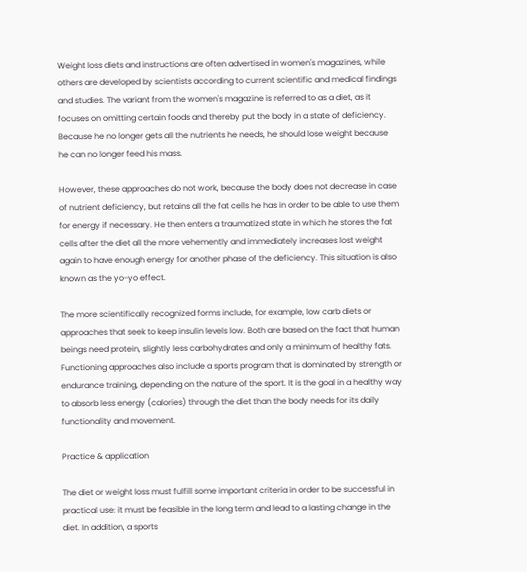Weight loss diets and instructions are often advertised in women's magazines, while others are developed by scientists according to current scientific and medical findings and studies. The variant from the women's magazine is referred to as a diet, as it focuses on omitting certain foods and thereby put the body in a state of deficiency. Because he no longer gets all the nutrients he needs, he should lose weight because he can no longer feed his mass.

However, these approaches do not work, because the body does not decrease in case of nutrient deficiency, but retains all the fat cells he has in order to be able to use them for energy if necessary. He then enters a traumatized state in which he stores the fat cells after the diet all the more vehemently and immediately increases lost weight again to have enough energy for another phase of the deficiency. This situation is also known as the yo-yo effect.

The more scientifically recognized forms include, for example, low carb diets or approaches that seek to keep insulin levels low. Both are based on the fact that human beings need protein, slightly less carbohydrates and only a minimum of healthy fats. Functioning approaches also include a sports program that is dominated by strength or endurance training, depending on the nature of the sport. It is the goal in a healthy way to absorb less energy (calories) through the diet than the body needs for its daily functionality and movement.

Practice & application

The diet or weight loss must fulfill some important criteria in order to be successful in practical use: it must be feasible in the long term and lead to a lasting change in the diet. In addition, a sports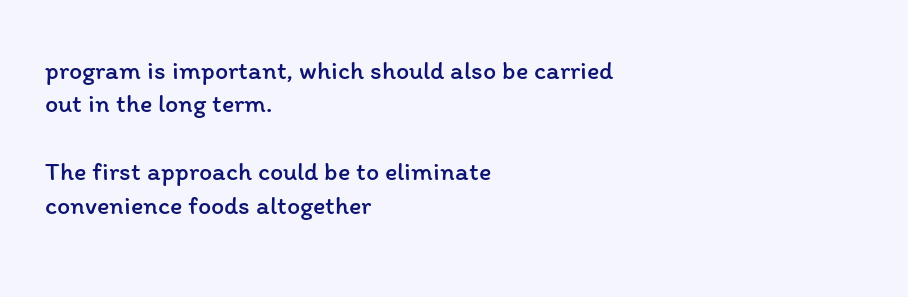program is important, which should also be carried out in the long term.

The first approach could be to eliminate convenience foods altogether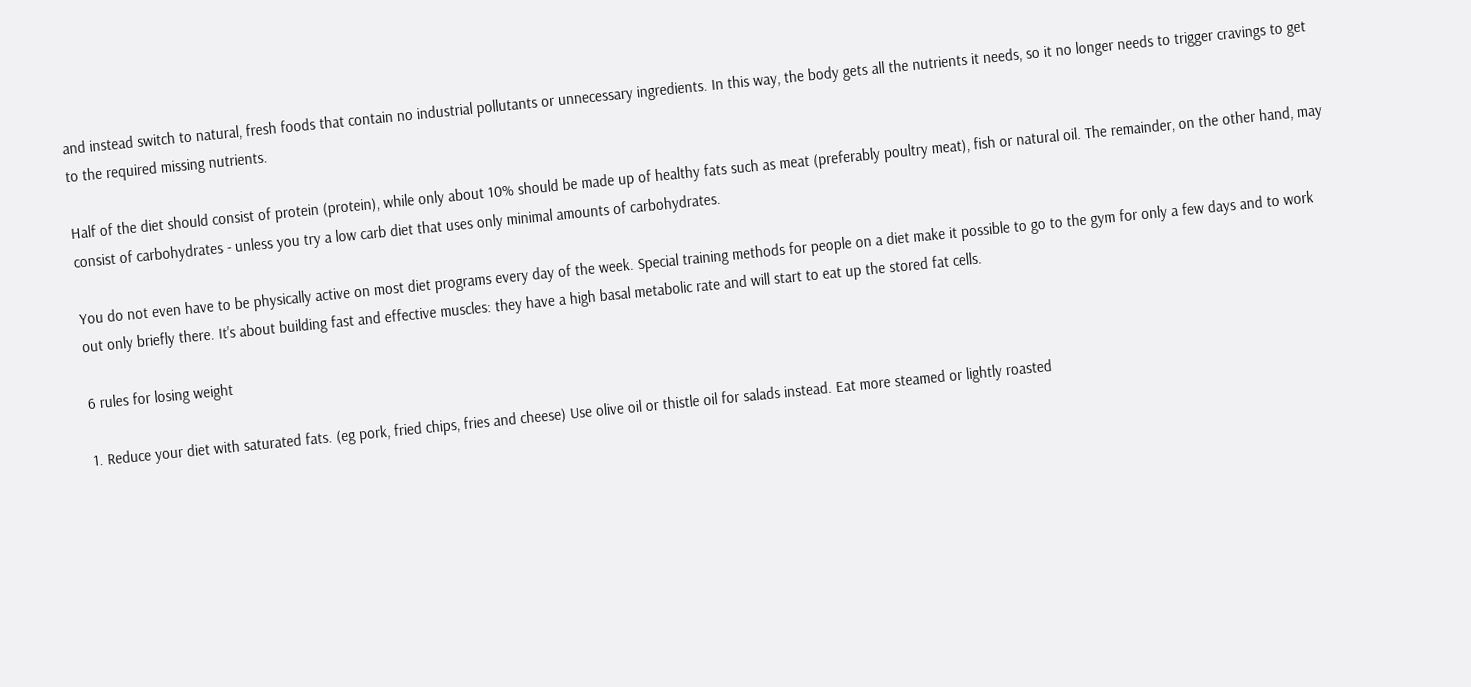and instead switch to natural, fresh foods that contain no industrial pollutants or unnecessary ingredients. In this way, the body gets all the nutrients it needs, so it no longer needs to trigger cravings to get to the required missing nutrients.

Half of the diet should consist of protein (protein), while only about 10% should be made up of healthy fats such as meat (preferably poultry meat), fish or natural oil. The remainder, on the other hand, may consist of carbohydrates - unless you try a low carb diet that uses only minimal amounts of carbohydrates.

You do not even have to be physically active on most diet programs every day of the week. Special training methods for people on a diet make it possible to go to the gym for only a few days and to work out only briefly there. It's about building fast and effective muscles: they have a high basal metabolic rate and will start to eat up the stored fat cells.

6 rules for losing weight

1. Reduce your diet with saturated fats. (eg pork, fried chips, fries and cheese) Use olive oil or thistle oil for salads instead. Eat more steamed or lightly roasted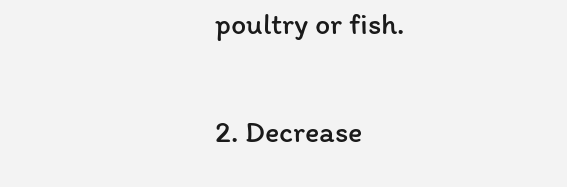poultry or fish.

2. Decrease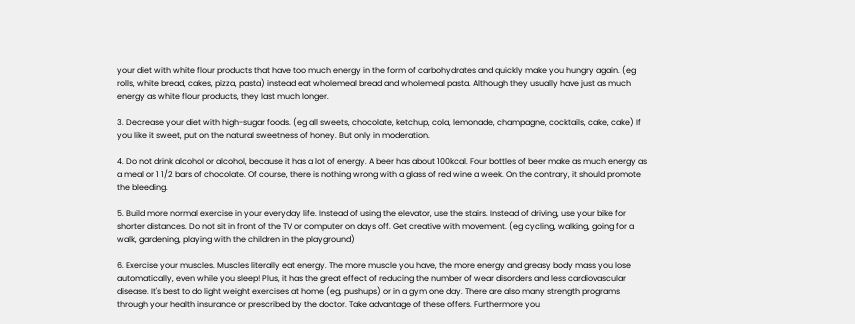your diet with white flour products that have too much energy in the form of carbohydrates and quickly make you hungry again. (eg rolls, white bread, cakes, pizza, pasta) instead eat wholemeal bread and wholemeal pasta. Although they usually have just as much energy as white flour products, they last much longer.

3. Decrease your diet with high-sugar foods. (eg all sweets, chocolate, ketchup, cola, lemonade, champagne, cocktails, cake, cake) If you like it sweet, put on the natural sweetness of honey. But only in moderation.

4. Do not drink alcohol or alcohol, because it has a lot of energy. A beer has about 100kcal. Four bottles of beer make as much energy as a meal or 1 1/2 bars of chocolate. Of course, there is nothing wrong with a glass of red wine a week. On the contrary, it should promote the bleeding.

5. Build more normal exercise in your everyday life. Instead of using the elevator, use the stairs. Instead of driving, use your bike for shorter distances. Do not sit in front of the TV or computer on days off. Get creative with movement. (eg cycling, walking, going for a walk, gardening, playing with the children in the playground)

6. Exercise your muscles. Muscles literally eat energy. The more muscle you have, the more energy and greasy body mass you lose automatically, even while you sleep! Plus, it has the great effect of reducing the number of wear disorders and less cardiovascular disease. It's best to do light weight exercises at home (eg, pushups) or in a gym one day. There are also many strength programs through your health insurance or prescribed by the doctor. Take advantage of these offers. Furthermore you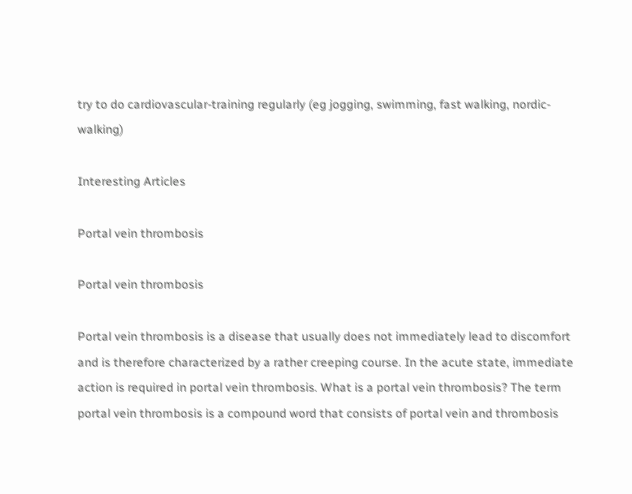try to do cardiovascular-training regularly (eg jogging, swimming, fast walking, nordic-walking)

Interesting Articles

Portal vein thrombosis

Portal vein thrombosis

Portal vein thrombosis is a disease that usually does not immediately lead to discomfort and is therefore characterized by a rather creeping course. In the acute state, immediate action is required in portal vein thrombosis. What is a portal vein thrombosis? The term portal vein thrombosis is a compound word that consists of portal vein and thrombosis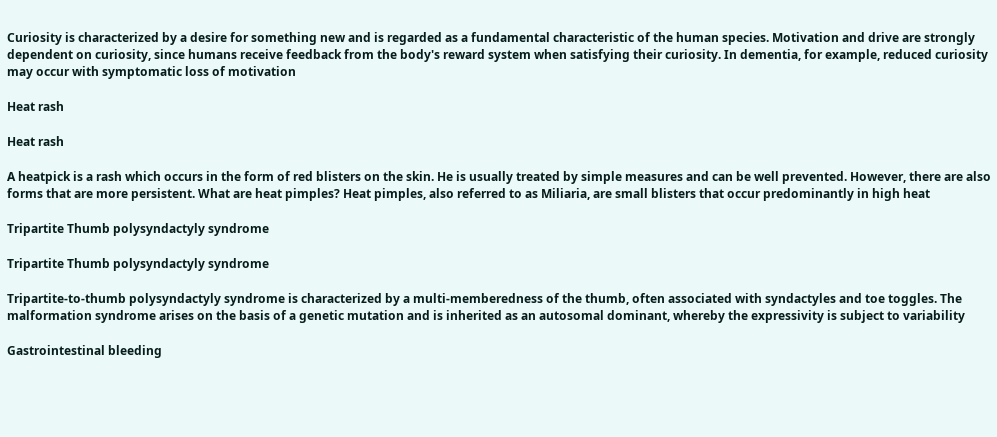Curiosity is characterized by a desire for something new and is regarded as a fundamental characteristic of the human species. Motivation and drive are strongly dependent on curiosity, since humans receive feedback from the body's reward system when satisfying their curiosity. In dementia, for example, reduced curiosity may occur with symptomatic loss of motivation

Heat rash

Heat rash

A heatpick is a rash which occurs in the form of red blisters on the skin. He is usually treated by simple measures and can be well prevented. However, there are also forms that are more persistent. What are heat pimples? Heat pimples, also referred to as Miliaria, are small blisters that occur predominantly in high heat

Tripartite Thumb polysyndactyly syndrome

Tripartite Thumb polysyndactyly syndrome

Tripartite-to-thumb polysyndactyly syndrome is characterized by a multi-memberedness of the thumb, often associated with syndactyles and toe toggles. The malformation syndrome arises on the basis of a genetic mutation and is inherited as an autosomal dominant, whereby the expressivity is subject to variability

Gastrointestinal bleeding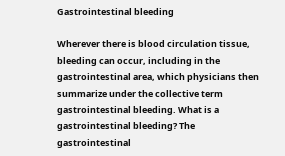Gastrointestinal bleeding

Wherever there is blood circulation tissue, bleeding can occur, including in the gastrointestinal area, which physicians then summarize under the collective term gastrointestinal bleeding. What is a gastrointestinal bleeding? The gastrointestinal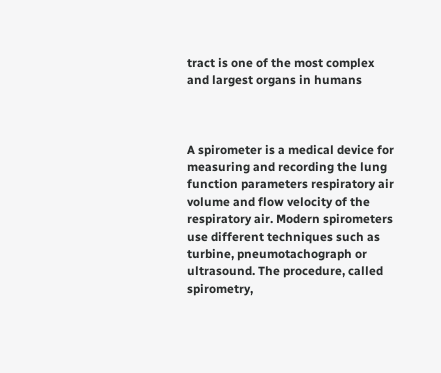tract is one of the most complex and largest organs in humans



A spirometer is a medical device for measuring and recording the lung function parameters respiratory air volume and flow velocity of the respiratory air. Modern spirometers use different techniques such as turbine, pneumotachograph or ultrasound. The procedure, called spirometry,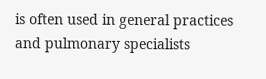is often used in general practices and pulmonary specialists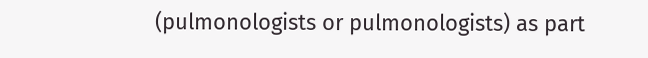(pulmonologists or pulmonologists) as part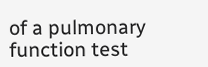of a pulmonary function test